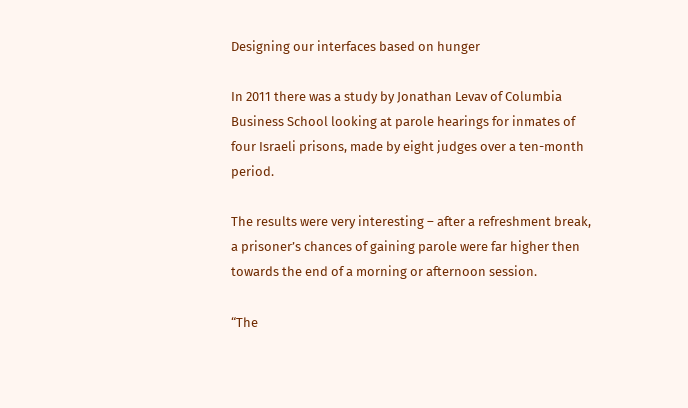Designing our interfaces based on hunger

In 2011 there was a study by Jonathan Levav of Columbia Business School looking at parole hearings for inmates of four Israeli prisons, made by eight judges over a ten-month period.

The results were very interesting – after a refreshment break, a prisoner’s chances of gaining parole were far higher then towards the end of a morning or afternoon session.

“The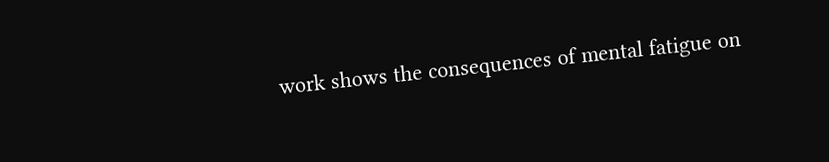work shows the consequences of mental fatigue on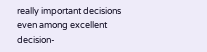really important decisions even among excellent decision-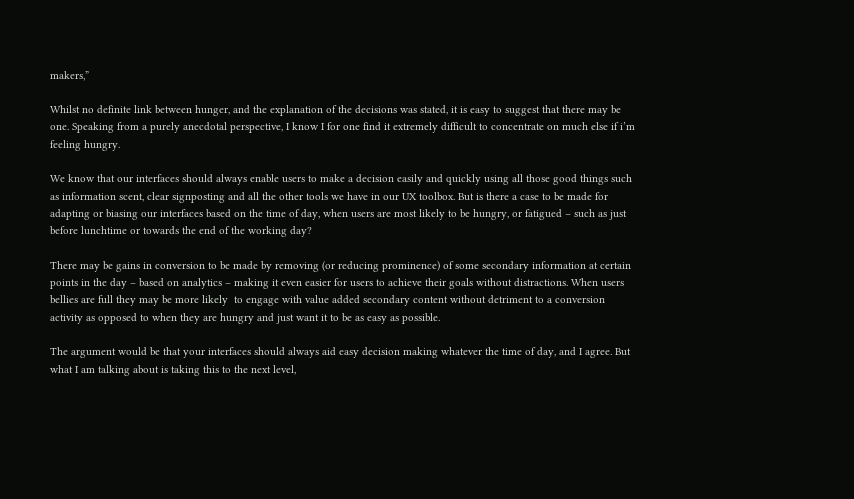makers,”

Whilst no definite link between hunger, and the explanation of the decisions was stated, it is easy to suggest that there may be one. Speaking from a purely anecdotal perspective, I know I for one find it extremely difficult to concentrate on much else if i’m feeling hungry.

We know that our interfaces should always enable users to make a decision easily and quickly using all those good things such as information scent, clear signposting and all the other tools we have in our UX toolbox. But is there a case to be made for adapting or biasing our interfaces based on the time of day, when users are most likely to be hungry, or fatigued – such as just before lunchtime or towards the end of the working day?

There may be gains in conversion to be made by removing (or reducing prominence) of some secondary information at certain points in the day – based on analytics – making it even easier for users to achieve their goals without distractions. When users bellies are full they may be more likely  to engage with value added secondary content without detriment to a conversion activity as opposed to when they are hungry and just want it to be as easy as possible.

The argument would be that your interfaces should always aid easy decision making whatever the time of day, and I agree. But what I am talking about is taking this to the next level,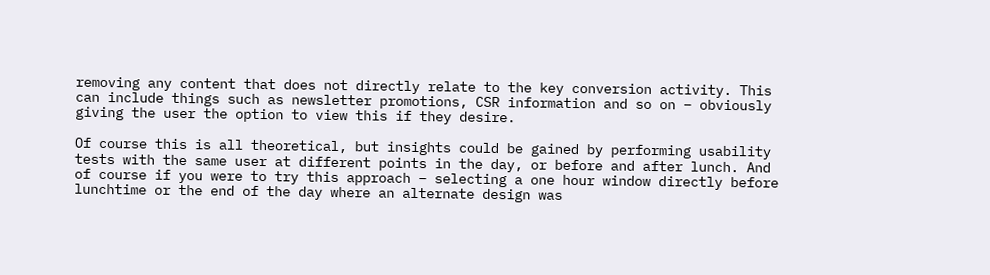removing any content that does not directly relate to the key conversion activity. This can include things such as newsletter promotions, CSR information and so on – obviously giving the user the option to view this if they desire.

Of course this is all theoretical, but insights could be gained by performing usability tests with the same user at different points in the day, or before and after lunch. And of course if you were to try this approach – selecting a one hour window directly before lunchtime or the end of the day where an alternate design was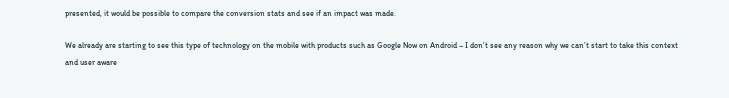presented, it would be possible to compare the conversion stats and see if an impact was made.

We already are starting to see this type of technology on the mobile with products such as Google Now on Android – I don’t see any reason why we can’t start to take this context and user aware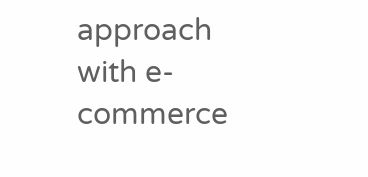approach with e-commerce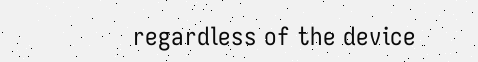regardless of the device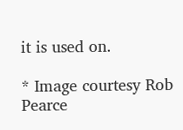it is used on.

* Image courtesy Rob Pearce